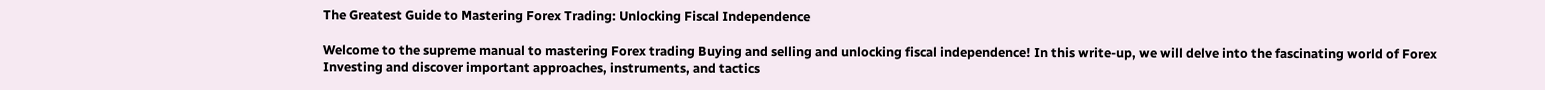The Greatest Guide to Mastering Forex Trading: Unlocking Fiscal Independence

Welcome to the supreme manual to mastering Forex trading Buying and selling and unlocking fiscal independence! In this write-up, we will delve into the fascinating world of Forex Investing and discover important approaches, instruments, and tactics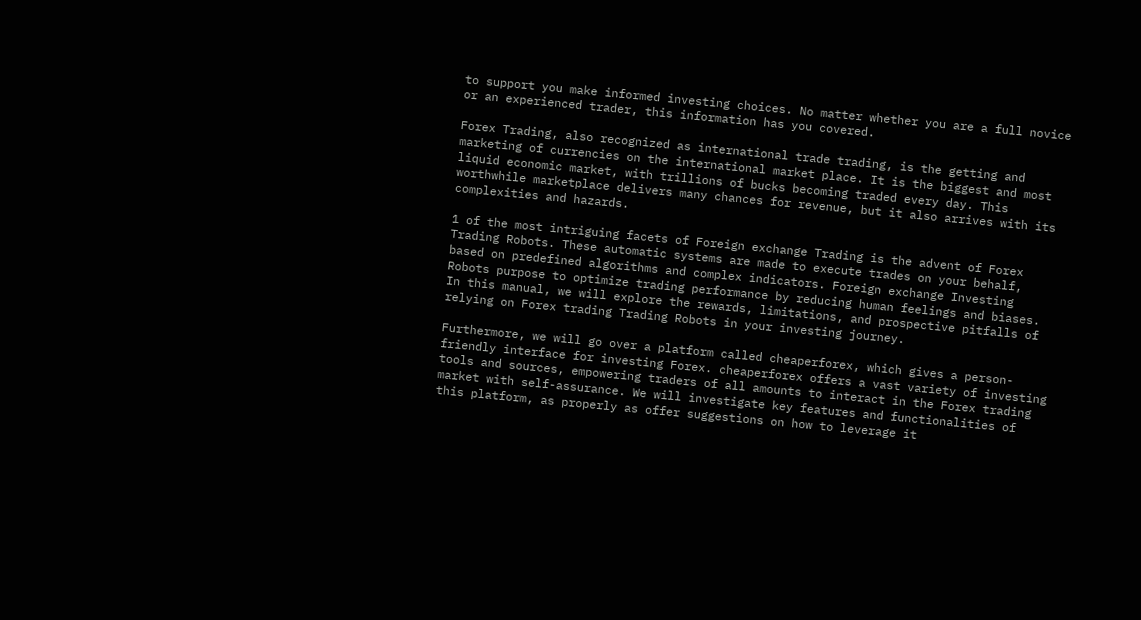to support you make informed investing choices. No matter whether you are a full novice or an experienced trader, this information has you covered.

Forex Trading, also recognized as international trade trading, is the getting and marketing of currencies on the international market place. It is the biggest and most liquid economic market, with trillions of bucks becoming traded every day. This worthwhile marketplace delivers many chances for revenue, but it also arrives with its complexities and hazards.

1 of the most intriguing facets of Foreign exchange Trading is the advent of Forex Trading Robots. These automatic systems are made to execute trades on your behalf, based on predefined algorithms and complex indicators. Foreign exchange Investing Robots purpose to optimize trading performance by reducing human feelings and biases. In this manual, we will explore the rewards, limitations, and prospective pitfalls of relying on Forex trading Trading Robots in your investing journey.

Furthermore, we will go over a platform called cheaperforex, which gives a person-friendly interface for investing Forex. cheaperforex offers a vast variety of investing tools and sources, empowering traders of all amounts to interact in the Forex trading market with self-assurance. We will investigate key features and functionalities of this platform, as properly as offer suggestions on how to leverage it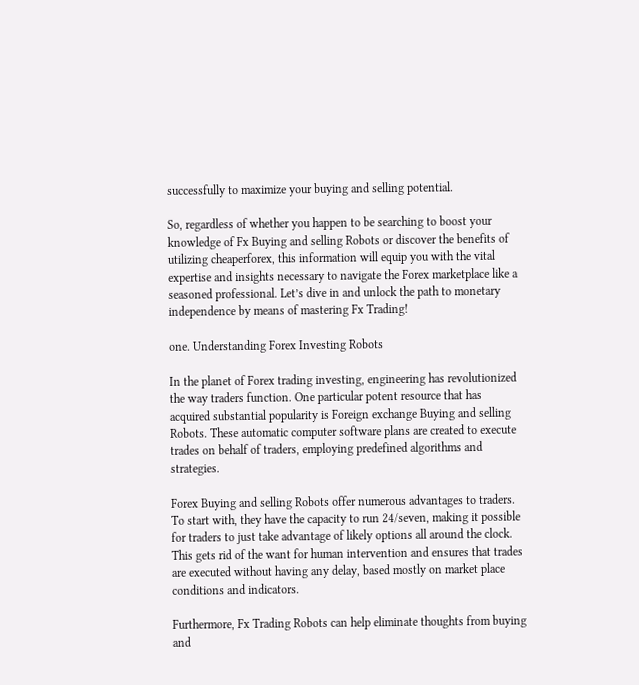successfully to maximize your buying and selling potential.

So, regardless of whether you happen to be searching to boost your knowledge of Fx Buying and selling Robots or discover the benefits of utilizing cheaperforex, this information will equip you with the vital expertise and insights necessary to navigate the Forex marketplace like a seasoned professional. Let’s dive in and unlock the path to monetary independence by means of mastering Fx Trading!

one. Understanding Forex Investing Robots

In the planet of Forex trading investing, engineering has revolutionized the way traders function. One particular potent resource that has acquired substantial popularity is Foreign exchange Buying and selling Robots. These automatic computer software plans are created to execute trades on behalf of traders, employing predefined algorithms and strategies.

Forex Buying and selling Robots offer numerous advantages to traders. To start with, they have the capacity to run 24/seven, making it possible for traders to just take advantage of likely options all around the clock. This gets rid of the want for human intervention and ensures that trades are executed without having any delay, based mostly on market place conditions and indicators.

Furthermore, Fx Trading Robots can help eliminate thoughts from buying and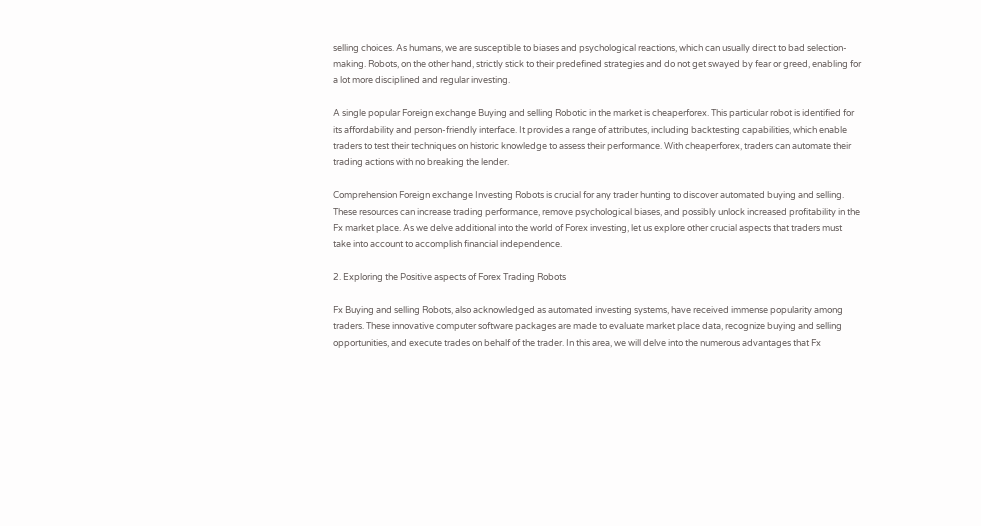selling choices. As humans, we are susceptible to biases and psychological reactions, which can usually direct to bad selection-making. Robots, on the other hand, strictly stick to their predefined strategies and do not get swayed by fear or greed, enabling for a lot more disciplined and regular investing.

A single popular Foreign exchange Buying and selling Robotic in the market is cheaperforex. This particular robot is identified for its affordability and person-friendly interface. It provides a range of attributes, including backtesting capabilities, which enable traders to test their techniques on historic knowledge to assess their performance. With cheaperforex, traders can automate their trading actions with no breaking the lender.

Comprehension Foreign exchange Investing Robots is crucial for any trader hunting to discover automated buying and selling. These resources can increase trading performance, remove psychological biases, and possibly unlock increased profitability in the Fx market place. As we delve additional into the world of Forex investing, let us explore other crucial aspects that traders must take into account to accomplish financial independence.

2. Exploring the Positive aspects of Forex Trading Robots

Fx Buying and selling Robots, also acknowledged as automated investing systems, have received immense popularity among traders. These innovative computer software packages are made to evaluate market place data, recognize buying and selling opportunities, and execute trades on behalf of the trader. In this area, we will delve into the numerous advantages that Fx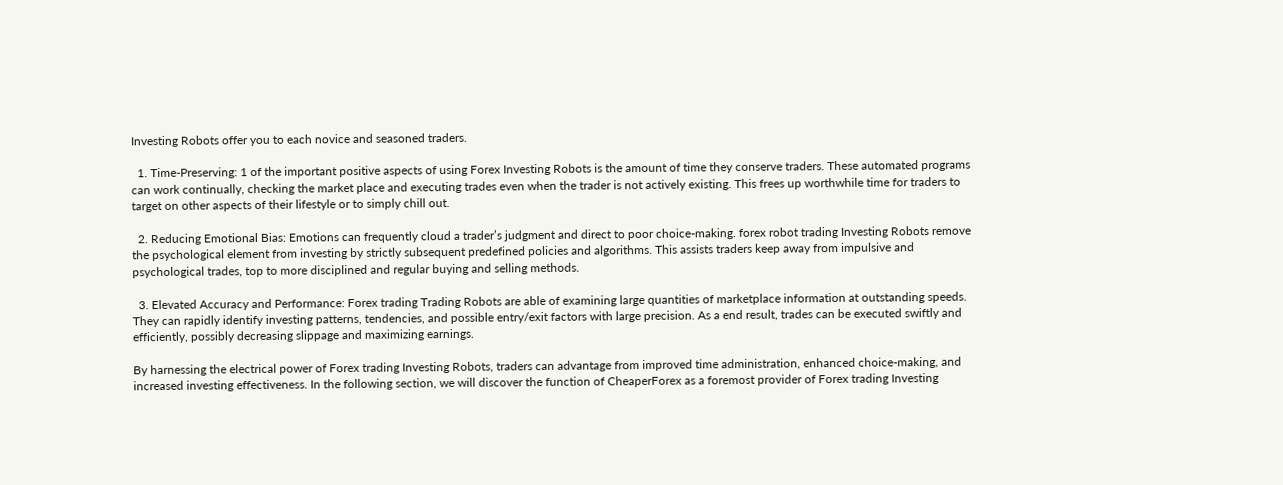Investing Robots offer you to each novice and seasoned traders.

  1. Time-Preserving: 1 of the important positive aspects of using Forex Investing Robots is the amount of time they conserve traders. These automated programs can work continually, checking the market place and executing trades even when the trader is not actively existing. This frees up worthwhile time for traders to target on other aspects of their lifestyle or to simply chill out.

  2. Reducing Emotional Bias: Emotions can frequently cloud a trader’s judgment and direct to poor choice-making. forex robot trading Investing Robots remove the psychological element from investing by strictly subsequent predefined policies and algorithms. This assists traders keep away from impulsive and psychological trades, top to more disciplined and regular buying and selling methods.

  3. Elevated Accuracy and Performance: Forex trading Trading Robots are able of examining large quantities of marketplace information at outstanding speeds. They can rapidly identify investing patterns, tendencies, and possible entry/exit factors with large precision. As a end result, trades can be executed swiftly and efficiently, possibly decreasing slippage and maximizing earnings.

By harnessing the electrical power of Forex trading Investing Robots, traders can advantage from improved time administration, enhanced choice-making, and increased investing effectiveness. In the following section, we will discover the function of CheaperForex as a foremost provider of Forex trading Investing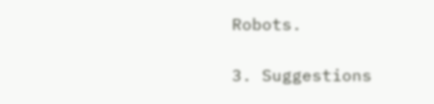Robots.

3. Suggestions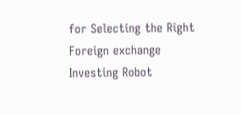for Selecting the Right Foreign exchange Investing Robot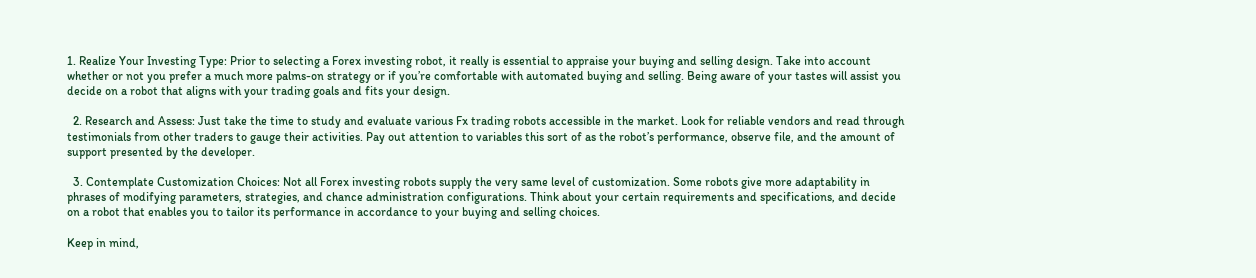1. Realize Your Investing Type: Prior to selecting a Forex investing robot, it really is essential to appraise your buying and selling design. Take into account whether or not you prefer a much more palms-on strategy or if you’re comfortable with automated buying and selling. Being aware of your tastes will assist you decide on a robot that aligns with your trading goals and fits your design.

  2. Research and Assess: Just take the time to study and evaluate various Fx trading robots accessible in the market. Look for reliable vendors and read through testimonials from other traders to gauge their activities. Pay out attention to variables this sort of as the robot’s performance, observe file, and the amount of support presented by the developer.

  3. Contemplate Customization Choices: Not all Forex investing robots supply the very same level of customization. Some robots give more adaptability in phrases of modifying parameters, strategies, and chance administration configurations. Think about your certain requirements and specifications, and decide on a robot that enables you to tailor its performance in accordance to your buying and selling choices.

Keep in mind,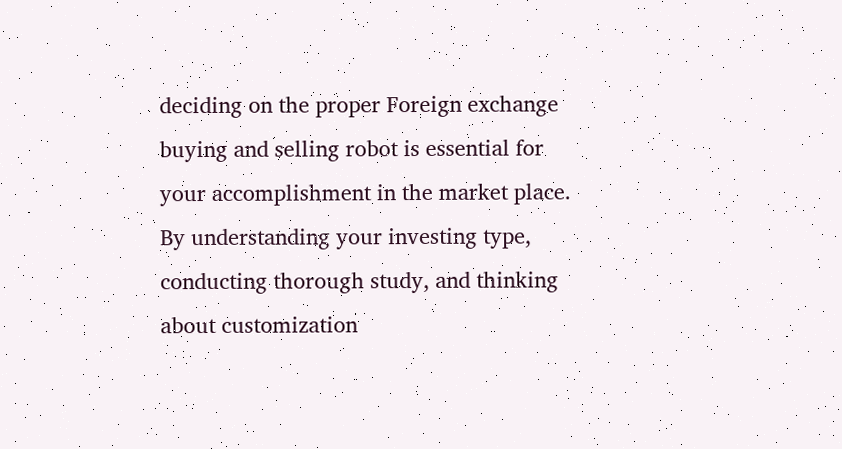deciding on the proper Foreign exchange buying and selling robot is essential for your accomplishment in the market place. By understanding your investing type, conducting thorough study, and thinking about customization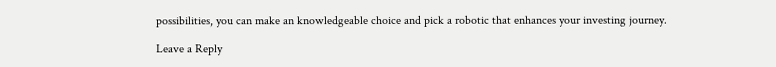possibilities, you can make an knowledgeable choice and pick a robotic that enhances your investing journey.

Leave a Reply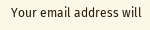Your email address will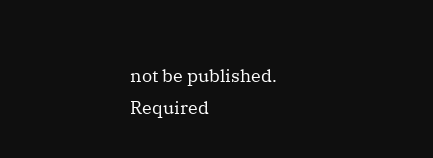not be published. Required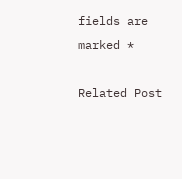fields are marked *

Related Post